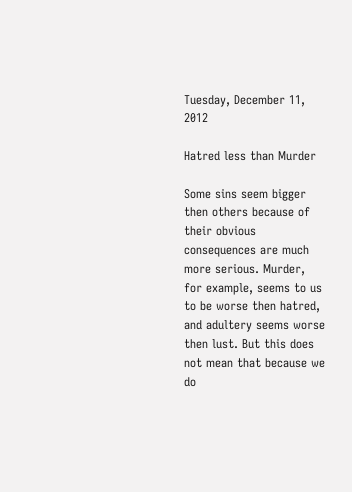Tuesday, December 11, 2012

Hatred less than Murder

Some sins seem bigger then others because of their obvious consequences are much more serious. Murder, for example, seems to us to be worse then hatred, and adultery seems worse then lust. But this does not mean that because we do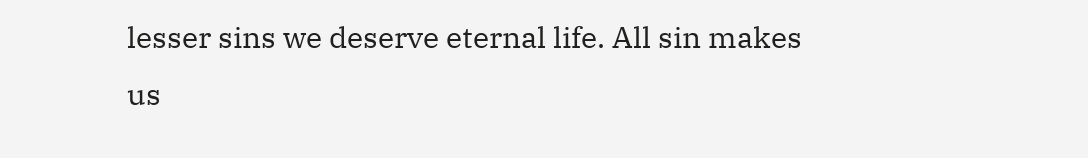lesser sins we deserve eternal life. All sin makes us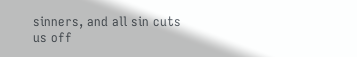sinners, and all sin cuts us off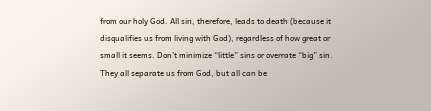from our holy God. All sin, therefore, leads to death (because it disqualifies us from living with God), regardless of how great or small it seems. Don’t minimize “little” sins or overrate “big” sin. They all separate us from God, but all can be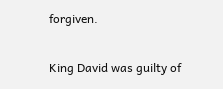forgiven.

King David was guilty of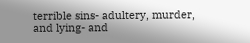terrible sins- adultery, murder, and lying- and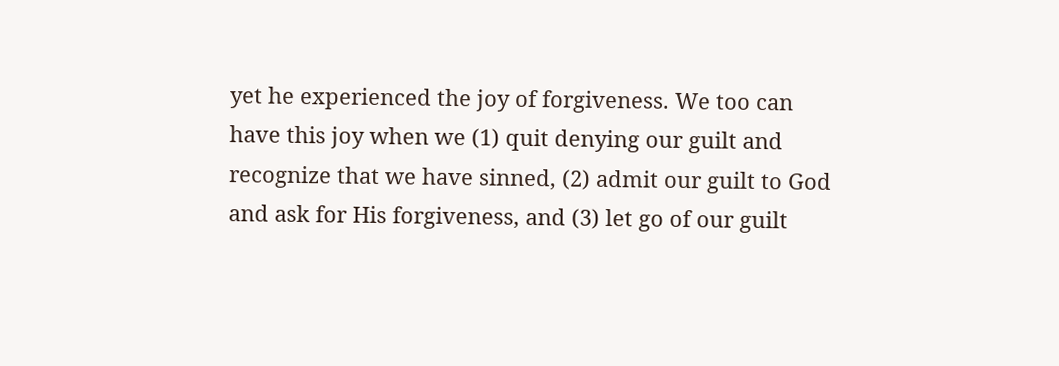yet he experienced the joy of forgiveness. We too can have this joy when we (1) quit denying our guilt and recognize that we have sinned, (2) admit our guilt to God and ask for His forgiveness, and (3) let go of our guilt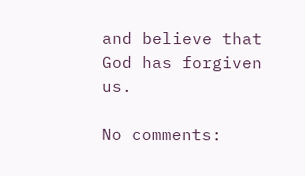and believe that God has forgiven us.

No comments: